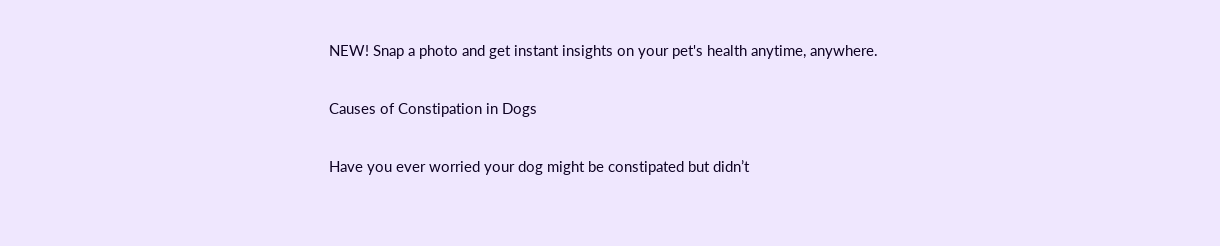NEW! Snap a photo and get instant insights on your pet's health anytime, anywhere.

Causes of Constipation in Dogs

Have you ever worried your dog might be constipated but didn’t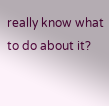really know what to do about it?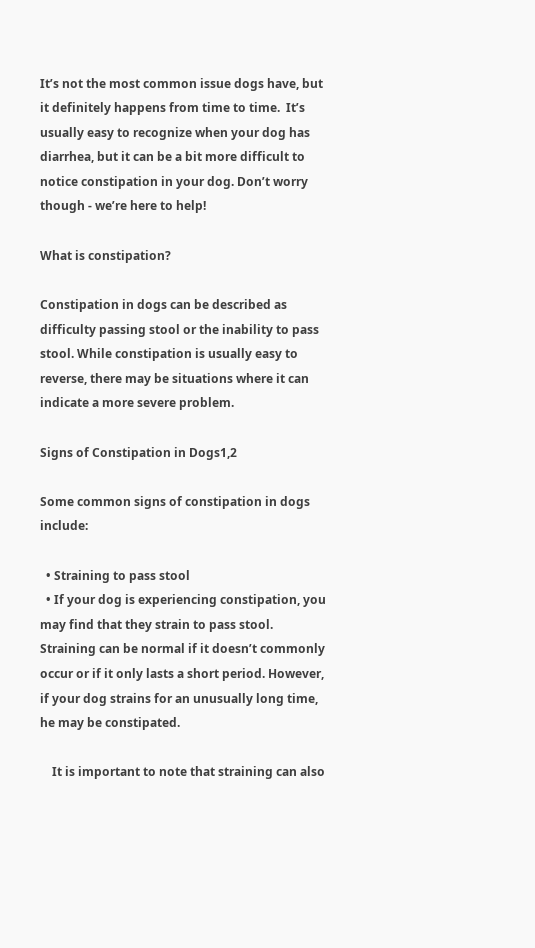It’s not the most common issue dogs have, but it definitely happens from time to time.  It’s usually easy to recognize when your dog has diarrhea, but it can be a bit more difficult to notice constipation in your dog. Don’t worry though - we’re here to help!

What is constipation?

Constipation in dogs can be described as difficulty passing stool or the inability to pass stool. While constipation is usually easy to reverse, there may be situations where it can indicate a more severe problem.

Signs of Constipation in Dogs1,2

Some common signs of constipation in dogs include:

  • Straining to pass stool
  • If your dog is experiencing constipation, you may find that they strain to pass stool. Straining can be normal if it doesn’t commonly occur or if it only lasts a short period. However, if your dog strains for an unusually long time, he may be constipated.

    It is important to note that straining can also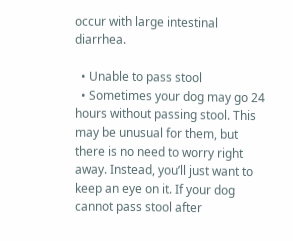occur with large intestinal diarrhea.

  • Unable to pass stool
  • Sometimes your dog may go 24 hours without passing stool. This may be unusual for them, but there is no need to worry right away. Instead, you’ll just want to keep an eye on it. If your dog cannot pass stool after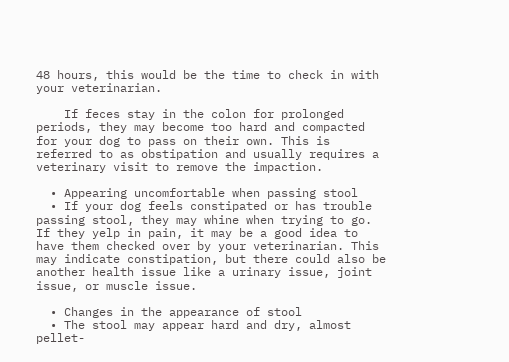48 hours, this would be the time to check in with your veterinarian.

    If feces stay in the colon for prolonged periods, they may become too hard and compacted for your dog to pass on their own. This is referred to as obstipation and usually requires a veterinary visit to remove the impaction.

  • Appearing uncomfortable when passing stool
  • If your dog feels constipated or has trouble passing stool, they may whine when trying to go. If they yelp in pain, it may be a good idea to have them checked over by your veterinarian. This may indicate constipation, but there could also be another health issue like a urinary issue, joint issue, or muscle issue.

  • Changes in the appearance of stool
  • The stool may appear hard and dry, almost pellet-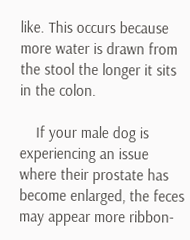like. This occurs because more water is drawn from the stool the longer it sits in the colon.

    If your male dog is experiencing an issue where their prostate has become enlarged, the feces may appear more ribbon-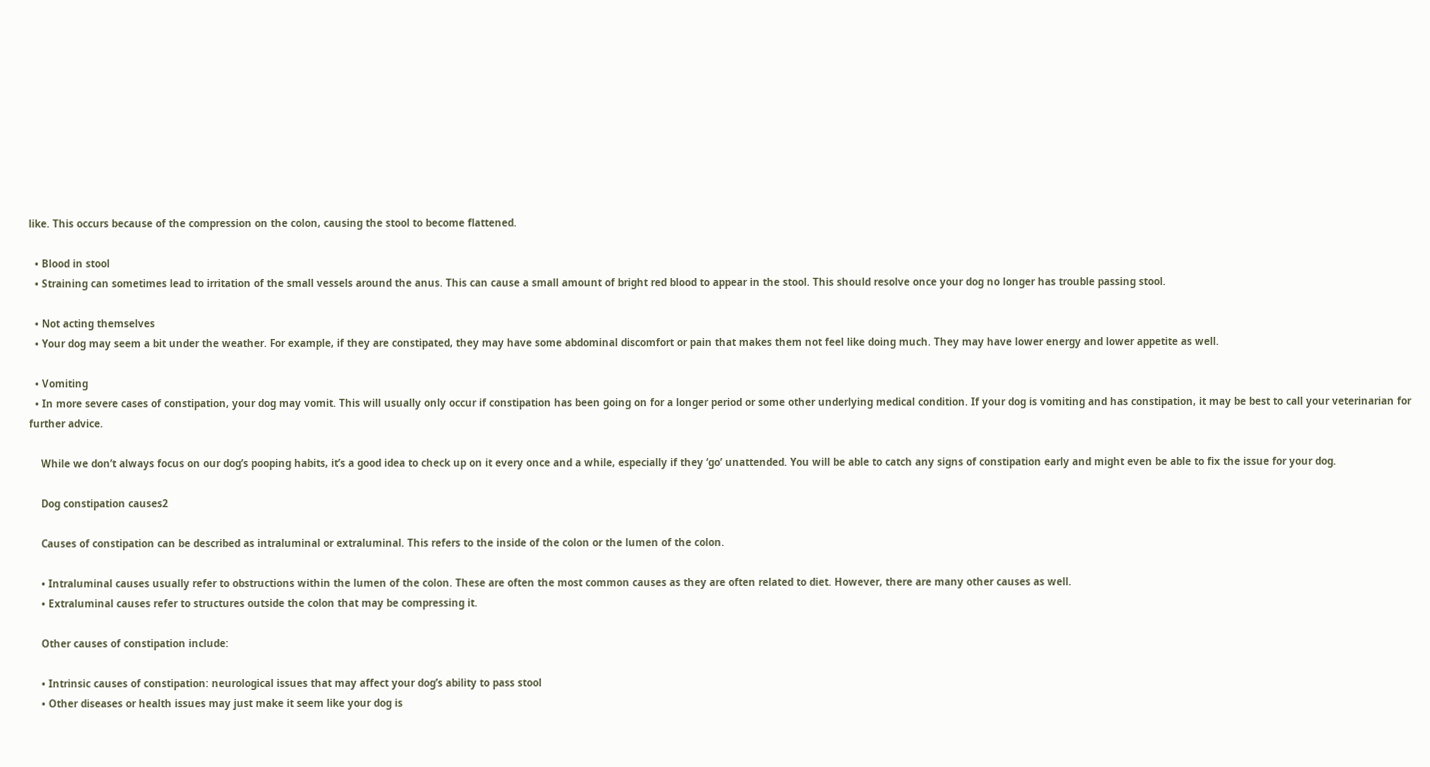like. This occurs because of the compression on the colon, causing the stool to become flattened.

  • Blood in stool
  • Straining can sometimes lead to irritation of the small vessels around the anus. This can cause a small amount of bright red blood to appear in the stool. This should resolve once your dog no longer has trouble passing stool.

  • Not acting themselves
  • Your dog may seem a bit under the weather. For example, if they are constipated, they may have some abdominal discomfort or pain that makes them not feel like doing much. They may have lower energy and lower appetite as well.

  • Vomiting
  • In more severe cases of constipation, your dog may vomit. This will usually only occur if constipation has been going on for a longer period or some other underlying medical condition. If your dog is vomiting and has constipation, it may be best to call your veterinarian for further advice.

    While we don’t always focus on our dog’s pooping habits, it’s a good idea to check up on it every once and a while, especially if they ‘go’ unattended. You will be able to catch any signs of constipation early and might even be able to fix the issue for your dog.

    Dog constipation causes2

    Causes of constipation can be described as intraluminal or extraluminal. This refers to the inside of the colon or the lumen of the colon.

    • Intraluminal causes usually refer to obstructions within the lumen of the colon. These are often the most common causes as they are often related to diet. However, there are many other causes as well.
    • Extraluminal causes refer to structures outside the colon that may be compressing it.

    Other causes of constipation include:

    • Intrinsic causes of constipation: neurological issues that may affect your dog’s ability to pass stool
    • Other diseases or health issues may just make it seem like your dog is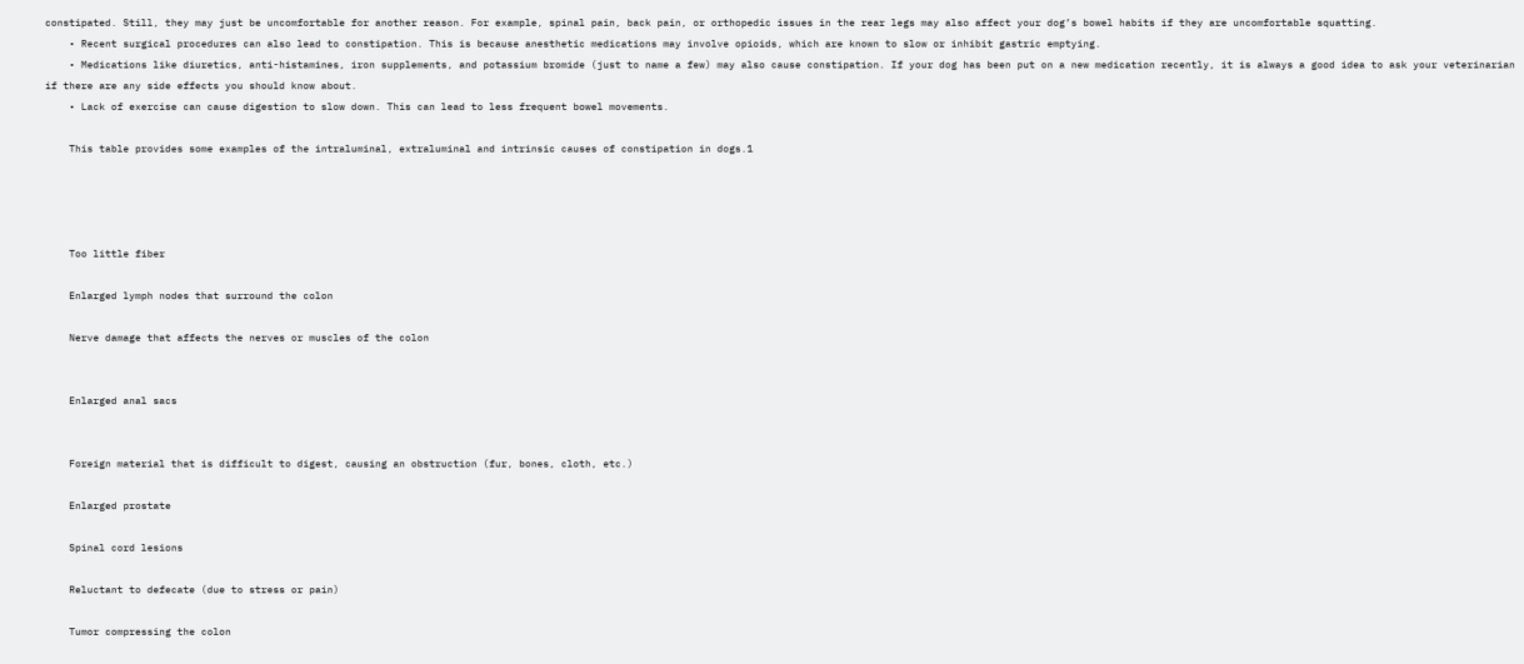constipated. Still, they may just be uncomfortable for another reason. For example, spinal pain, back pain, or orthopedic issues in the rear legs may also affect your dog’s bowel habits if they are uncomfortable squatting.
    • Recent surgical procedures can also lead to constipation. This is because anesthetic medications may involve opioids, which are known to slow or inhibit gastric emptying.
    • Medications like diuretics, anti-histamines, iron supplements, and potassium bromide (just to name a few) may also cause constipation. If your dog has been put on a new medication recently, it is always a good idea to ask your veterinarian if there are any side effects you should know about.
    • Lack of exercise can cause digestion to slow down. This can lead to less frequent bowel movements.

    This table provides some examples of the intraluminal, extraluminal and intrinsic causes of constipation in dogs.1




    Too little fiber

    Enlarged lymph nodes that surround the colon

    Nerve damage that affects the nerves or muscles of the colon


    Enlarged anal sacs


    Foreign material that is difficult to digest, causing an obstruction (fur, bones, cloth, etc.)

    Enlarged prostate

    Spinal cord lesions

    Reluctant to defecate (due to stress or pain)

    Tumor compressing the colon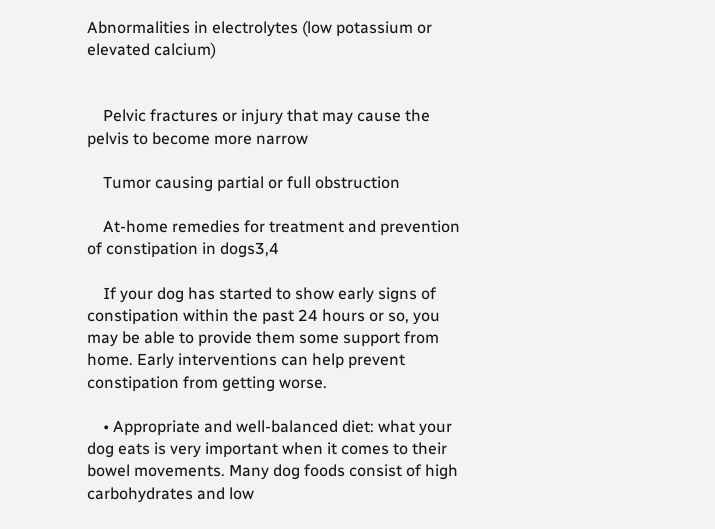Abnormalities in electrolytes (low potassium or elevated calcium)


    Pelvic fractures or injury that may cause the pelvis to become more narrow

    Tumor causing partial or full obstruction

    At-home remedies for treatment and prevention of constipation in dogs3,4

    If your dog has started to show early signs of constipation within the past 24 hours or so, you may be able to provide them some support from home. Early interventions can help prevent constipation from getting worse.

    • Appropriate and well-balanced diet: what your dog eats is very important when it comes to their bowel movements. Many dog foods consist of high carbohydrates and low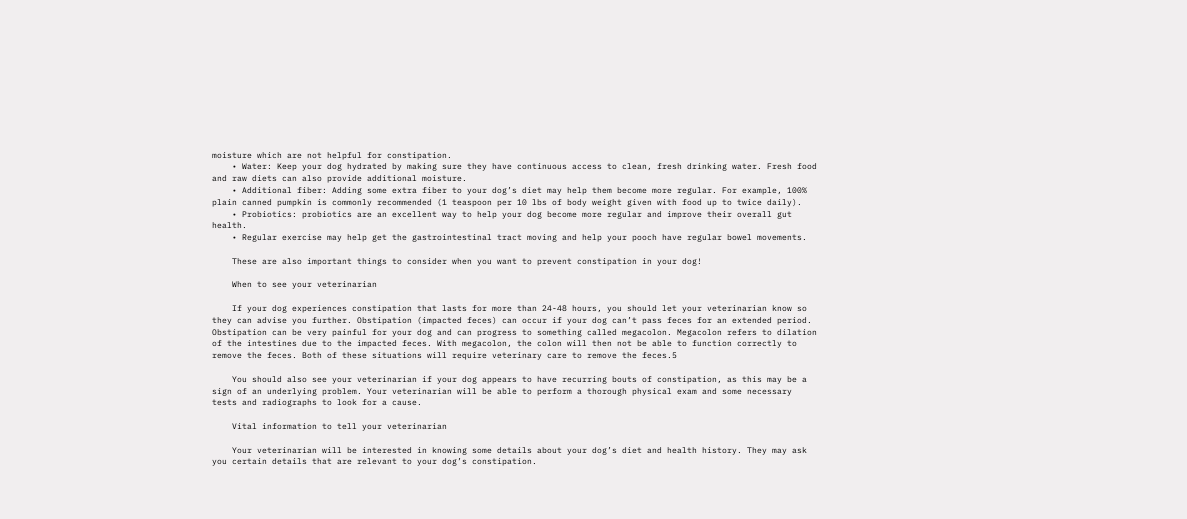moisture which are not helpful for constipation.
    • Water: Keep your dog hydrated by making sure they have continuous access to clean, fresh drinking water. Fresh food and raw diets can also provide additional moisture.
    • Additional fiber: Adding some extra fiber to your dog’s diet may help them become more regular. For example, 100% plain canned pumpkin is commonly recommended (1 teaspoon per 10 lbs of body weight given with food up to twice daily).
    • Probiotics: probiotics are an excellent way to help your dog become more regular and improve their overall gut health.
    • Regular exercise may help get the gastrointestinal tract moving and help your pooch have regular bowel movements.

    These are also important things to consider when you want to prevent constipation in your dog!

    When to see your veterinarian

    If your dog experiences constipation that lasts for more than 24-48 hours, you should let your veterinarian know so they can advise you further. Obstipation (impacted feces) can occur if your dog can’t pass feces for an extended period. Obstipation can be very painful for your dog and can progress to something called megacolon. Megacolon refers to dilation of the intestines due to the impacted feces. With megacolon, the colon will then not be able to function correctly to remove the feces. Both of these situations will require veterinary care to remove the feces.5

    You should also see your veterinarian if your dog appears to have recurring bouts of constipation, as this may be a sign of an underlying problem. Your veterinarian will be able to perform a thorough physical exam and some necessary tests and radiographs to look for a cause.

    Vital information to tell your veterinarian

    Your veterinarian will be interested in knowing some details about your dog’s diet and health history. They may ask you certain details that are relevant to your dog’s constipation.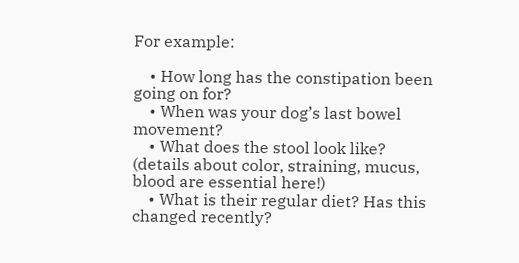For example:

    • How long has the constipation been going on for?
    • When was your dog’s last bowel movement?
    • What does the stool look like? (details about color, straining, mucus, blood are essential here!)
    • What is their regular diet? Has this changed recently?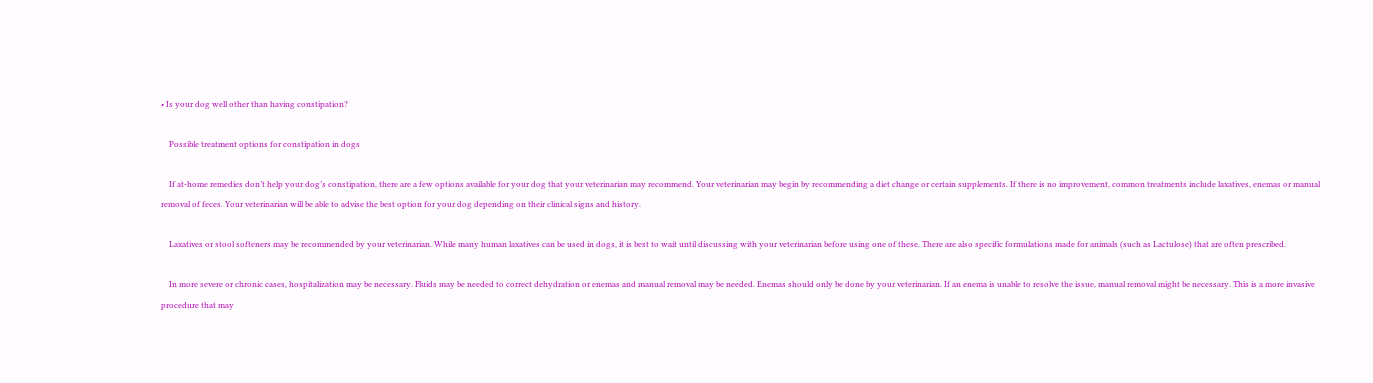• Is your dog well other than having constipation?

    Possible treatment options for constipation in dogs

    If at-home remedies don’t help your dog’s constipation, there are a few options available for your dog that your veterinarian may recommend. Your veterinarian may begin by recommending a diet change or certain supplements. If there is no improvement, common treatments include laxatives, enemas or manual removal of feces. Your veterinarian will be able to advise the best option for your dog depending on their clinical signs and history.

    Laxatives or stool softeners may be recommended by your veterinarian. While many human laxatives can be used in dogs, it is best to wait until discussing with your veterinarian before using one of these. There are also specific formulations made for animals (such as Lactulose) that are often prescribed.

    In more severe or chronic cases, hospitalization may be necessary. Fluids may be needed to correct dehydration or enemas and manual removal may be needed. Enemas should only be done by your veterinarian. If an enema is unable to resolve the issue, manual removal might be necessary. This is a more invasive procedure that may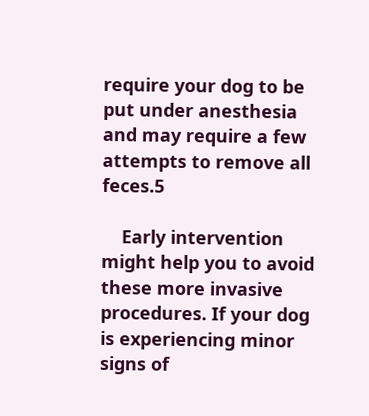require your dog to be put under anesthesia and may require a few attempts to remove all feces.5

    Early intervention might help you to avoid these more invasive procedures. If your dog is experiencing minor signs of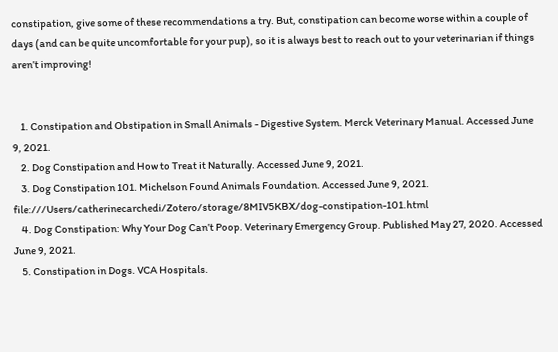constipation, give some of these recommendations a try. But, constipation can become worse within a couple of days (and can be quite uncomfortable for your pup), so it is always best to reach out to your veterinarian if things aren’t improving!


    1. Constipation and Obstipation in Small Animals - Digestive System. Merck Veterinary Manual. Accessed June 9, 2021.
    2. Dog Constipation and How to Treat it Naturally. Accessed June 9, 2021.
    3. Dog Constipation 101. Michelson Found Animals Foundation. Accessed June 9, 2021. file:///Users/catherinecarchedi/Zotero/storage/8MIV5KBX/dog-constipation-101.html
    4. Dog Constipation: Why Your Dog Can’t Poop. Veterinary Emergency Group. Published May 27, 2020. Accessed June 9, 2021.
    5. Constipation in Dogs. VCA Hospitals.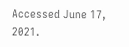Accessed June 17, 2021.